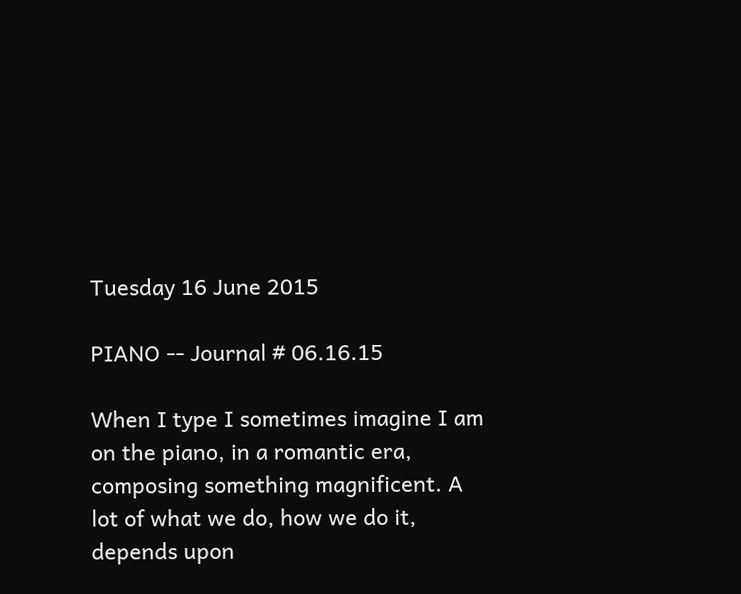Tuesday 16 June 2015

PIANO -- Journal # 06.16.15

When I type I sometimes imagine I am on the piano, in a romantic era, composing something magnificent. A lot of what we do, how we do it, depends upon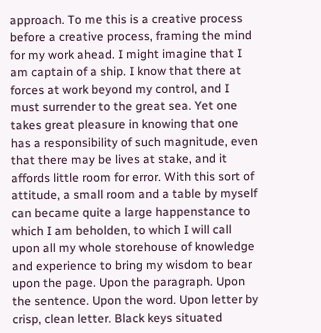approach. To me this is a creative process before a creative process, framing the mind for my work ahead. I might imagine that I am captain of a ship. I know that there at forces at work beyond my control, and I must surrender to the great sea. Yet one takes great pleasure in knowing that one has a responsibility of such magnitude, even that there may be lives at stake, and it affords little room for error. With this sort of attitude, a small room and a table by myself can became quite a large happenstance to which I am beholden, to which I will call upon all my whole storehouse of knowledge and experience to bring my wisdom to bear upon the page. Upon the paragraph. Upon the sentence. Upon the word. Upon letter by crisp, clean letter. Black keys situated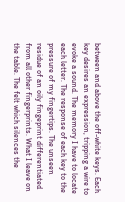between and above the off-white keys. Each key desires an expression, tripping a wire to evoke a sound. The memory I have to locate each letter. The response of each key to the pressure of my fingertips. The unseen residue of an oily fingeprint differentiated from all other fingerprints. What I leave on the table. The felt which silences the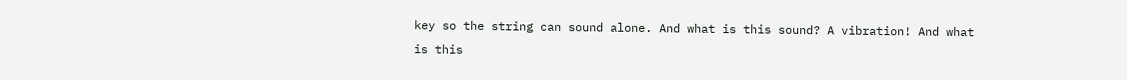key so the string can sound alone. And what is this sound? A vibration! And what is this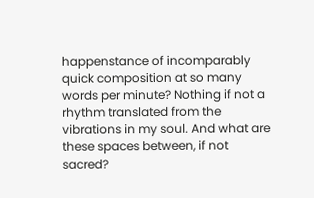happenstance of incomparably quick composition at so many words per minute? Nothing if not a rhythm translated from the vibrations in my soul. And what are these spaces between, if not sacred?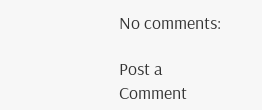No comments:

Post a Comment